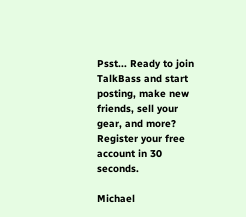Psst... Ready to join TalkBass and start posting, make new friends, sell your gear, and more?  Register your free account in 30 seconds.

Michael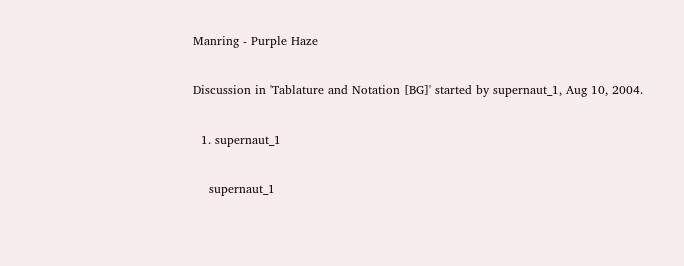Manring - Purple Haze

Discussion in 'Tablature and Notation [BG]' started by supernaut_1, Aug 10, 2004.

  1. supernaut_1

    supernaut_1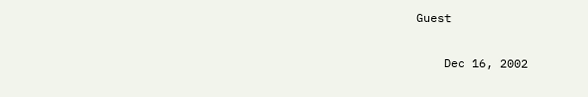Guest

    Dec 16, 2002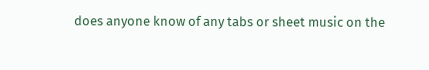does anyone know of any tabs or sheet music on the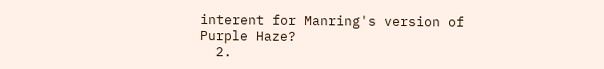interent for Manring's version of Purple Haze?
  2.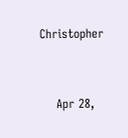Christopher


    Apr 28,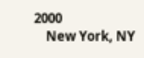2000
    New York, NY